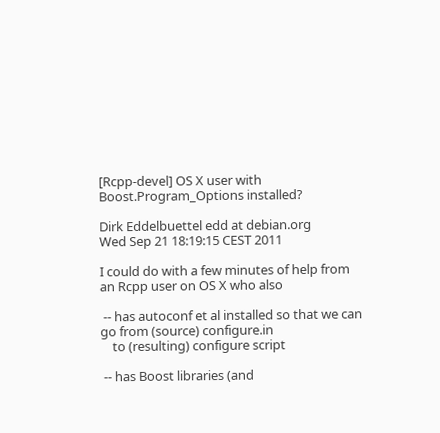[Rcpp-devel] OS X user with Boost.Program_Options installed?

Dirk Eddelbuettel edd at debian.org
Wed Sep 21 18:19:15 CEST 2011

I could do with a few minutes of help from an Rcpp user on OS X who also

 -- has autoconf et al installed so that we can go from (source) configure.in
    to (resulting) configure script

 -- has Boost libraries (and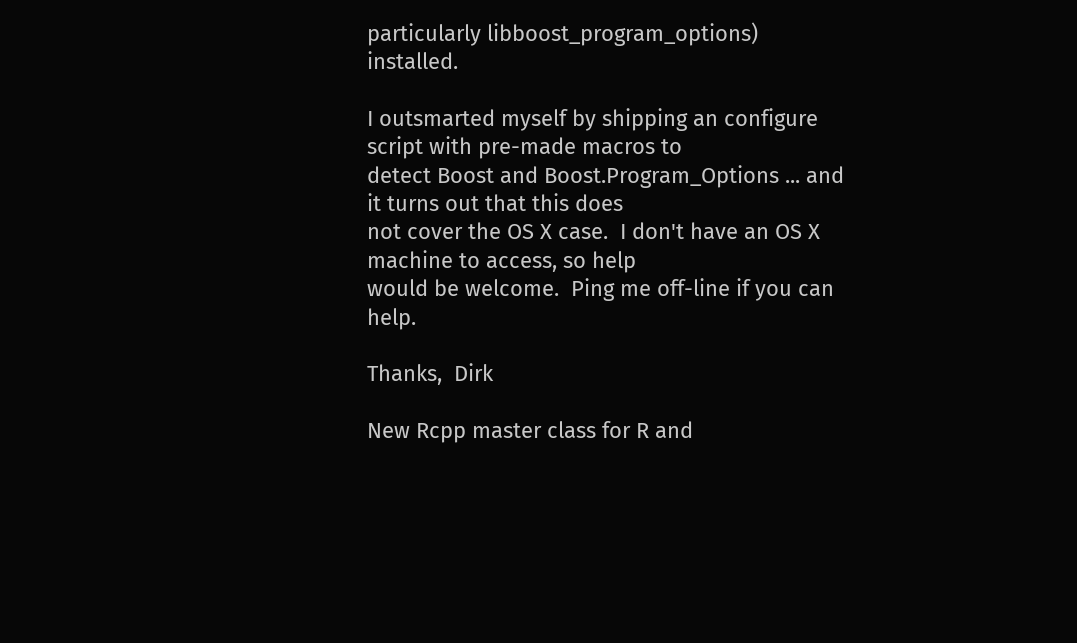particularly libboost_program_options) installed.

I outsmarted myself by shipping an configure script with pre-made macros to
detect Boost and Boost.Program_Options ... and it turns out that this does
not cover the OS X case.  I don't have an OS X machine to access, so help
would be welcome.  Ping me off-line if you can help.

Thanks,  Dirk

New Rcpp master class for R and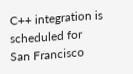C++ integration is scheduled for
San Francisco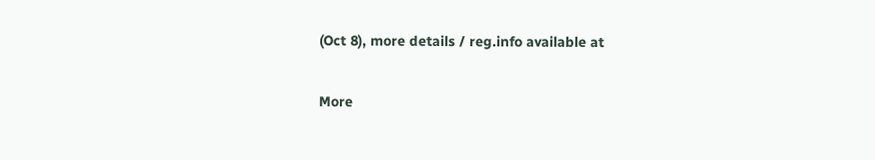(Oct 8), more details / reg.info available at

More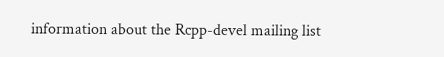information about the Rcpp-devel mailing list